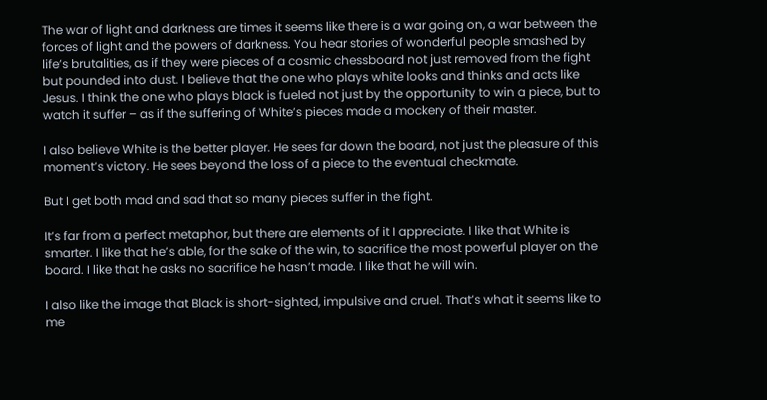The war of light and darkness are times it seems like there is a war going on, a war between the forces of light and the powers of darkness. You hear stories of wonderful people smashed by life’s brutalities, as if they were pieces of a cosmic chessboard not just removed from the fight but pounded into dust. I believe that the one who plays white looks and thinks and acts like Jesus. I think the one who plays black is fueled not just by the opportunity to win a piece, but to watch it suffer – as if the suffering of White’s pieces made a mockery of their master.

I also believe White is the better player. He sees far down the board, not just the pleasure of this moment’s victory. He sees beyond the loss of a piece to the eventual checkmate.

But I get both mad and sad that so many pieces suffer in the fight.

It’s far from a perfect metaphor, but there are elements of it I appreciate. I like that White is smarter. I like that he’s able, for the sake of the win, to sacrifice the most powerful player on the board. I like that he asks no sacrifice he hasn’t made. I like that he will win.

I also like the image that Black is short-sighted, impulsive and cruel. That’s what it seems like to me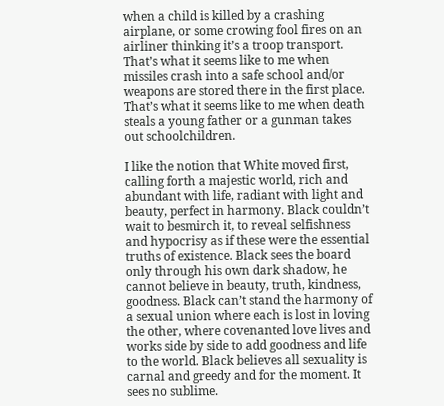when a child is killed by a crashing airplane, or some crowing fool fires on an airliner thinking it’s a troop transport. That’s what it seems like to me when missiles crash into a safe school and/or weapons are stored there in the first place. That’s what it seems like to me when death steals a young father or a gunman takes out schoolchildren.

I like the notion that White moved first, calling forth a majestic world, rich and abundant with life, radiant with light and beauty, perfect in harmony. Black couldn’t wait to besmirch it, to reveal selfishness and hypocrisy as if these were the essential truths of existence. Black sees the board only through his own dark shadow, he cannot believe in beauty, truth, kindness, goodness. Black can’t stand the harmony of a sexual union where each is lost in loving the other, where covenanted love lives and works side by side to add goodness and life to the world. Black believes all sexuality is carnal and greedy and for the moment. It sees no sublime.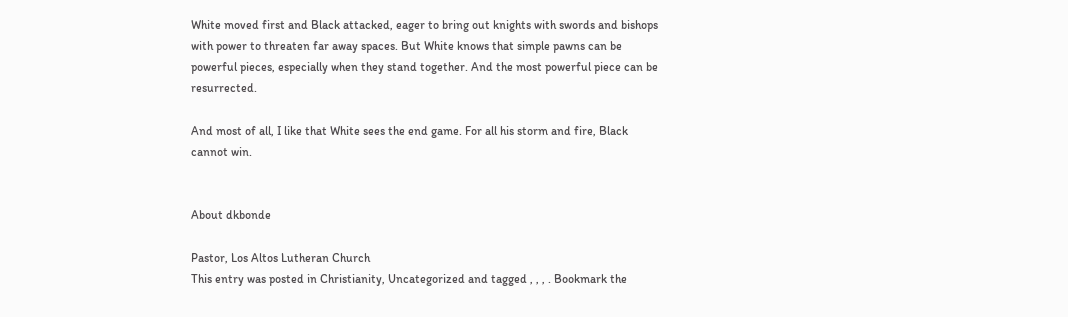White moved first and Black attacked, eager to bring out knights with swords and bishops with power to threaten far away spaces. But White knows that simple pawns can be powerful pieces, especially when they stand together. And the most powerful piece can be resurrected.

And most of all, I like that White sees the end game. For all his storm and fire, Black cannot win.


About dkbonde

Pastor, Los Altos Lutheran Church
This entry was posted in Christianity, Uncategorized and tagged , , , . Bookmark the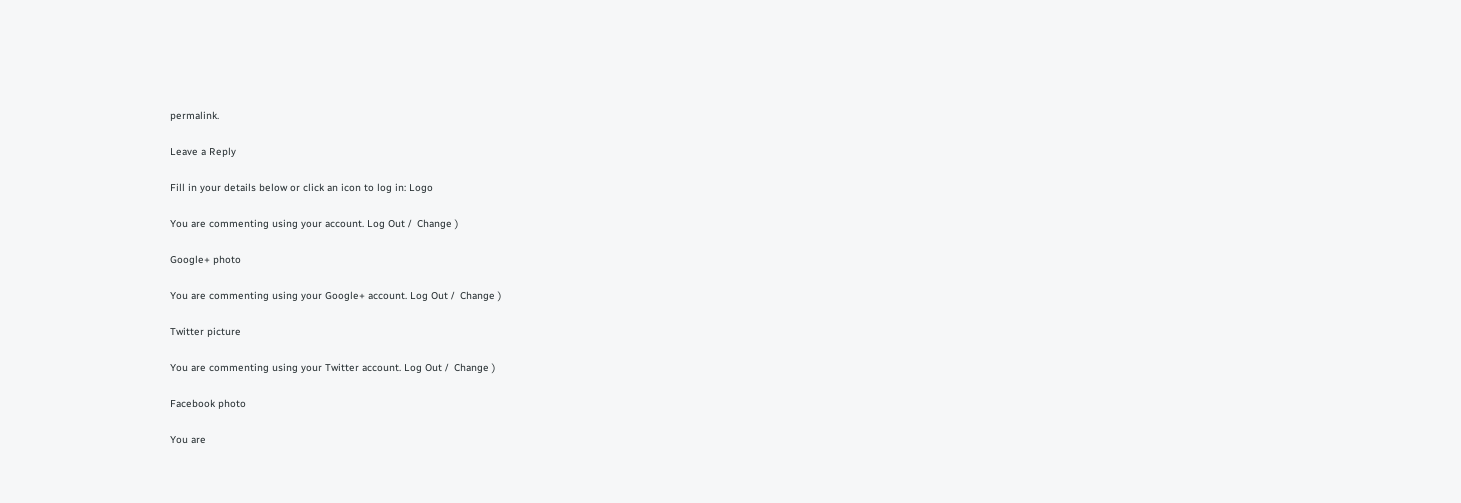permalink.

Leave a Reply

Fill in your details below or click an icon to log in: Logo

You are commenting using your account. Log Out /  Change )

Google+ photo

You are commenting using your Google+ account. Log Out /  Change )

Twitter picture

You are commenting using your Twitter account. Log Out /  Change )

Facebook photo

You are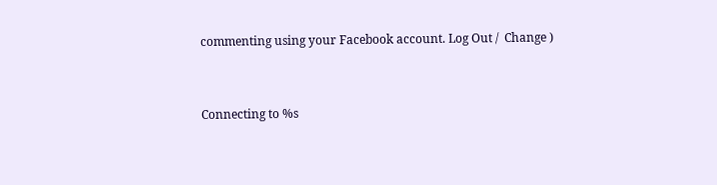commenting using your Facebook account. Log Out /  Change )


Connecting to %s